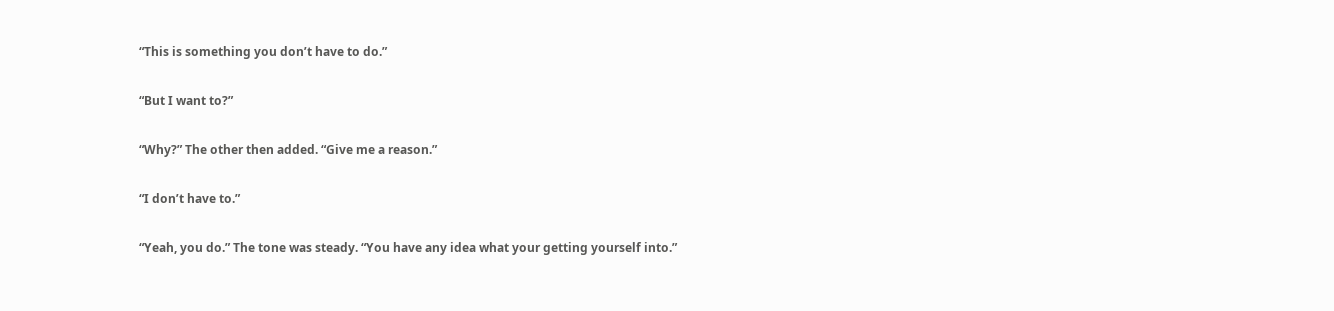“This is something you don’t have to do.”

“But I want to?”

“Why?” The other then added. “Give me a reason.”

“I don’t have to.”

“Yeah, you do.” The tone was steady. “You have any idea what your getting yourself into.”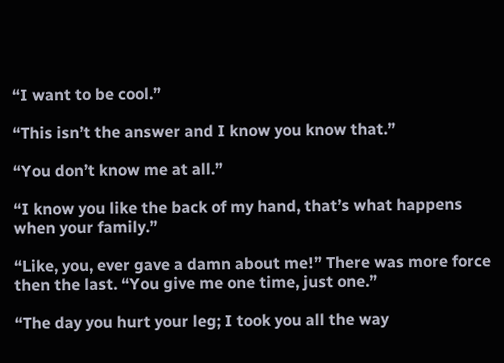“I want to be cool.”

“This isn’t the answer and I know you know that.”

“You don’t know me at all.”

“I know you like the back of my hand, that’s what happens when your family.”

“Like, you, ever gave a damn about me!” There was more force then the last. “You give me one time, just one.”

“The day you hurt your leg; I took you all the way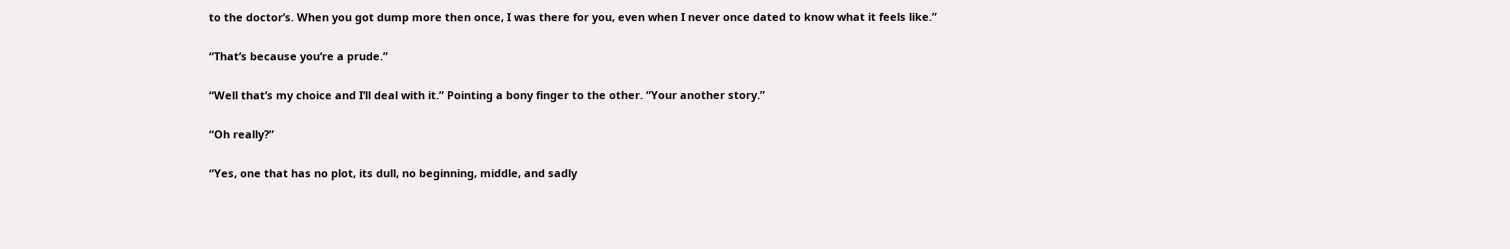to the doctor’s. When you got dump more then once, I was there for you, even when I never once dated to know what it feels like.”

“That’s because you’re a prude.”

“Well that’s my choice and I’ll deal with it.” Pointing a bony finger to the other. “Your another story.”

“Oh really?”

“Yes, one that has no plot, its dull, no beginning, middle, and sadly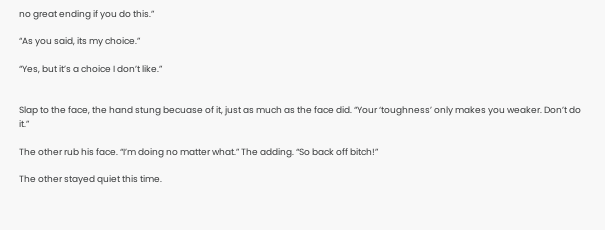no great ending if you do this.”

“As you said, its my choice.”

“Yes, but it’s a choice I don’t like.”


Slap to the face, the hand stung becuase of it, just as much as the face did. “Your ‘toughness’ only makes you weaker. Don’t do it.”

The other rub his face. “I’m doing no matter what.” The adding. “So back off bitch!”

The other stayed quiet this time.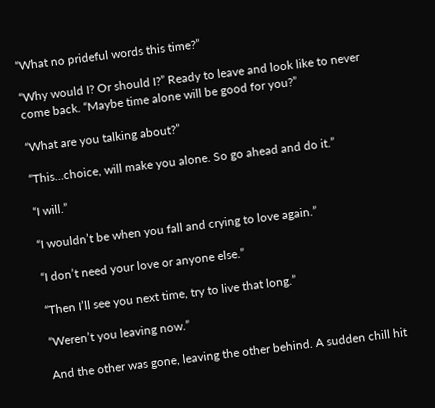“What no prideful words this time?”

“Why would I? Or should I?” Ready to leave and look like to never come back. “Maybe time alone will be good for you?”

“What are you talking about?”

“This…choice, will make you alone. So go ahead and do it.”

“I will.”

“I wouldn’t be when you fall and crying to love again.”

“I don’t need your love or anyone else.”

“Then I’ll see you next time, try to live that long.”

“Weren’t you leaving now.”

And the other was gone, leaving the other behind. A sudden chill hit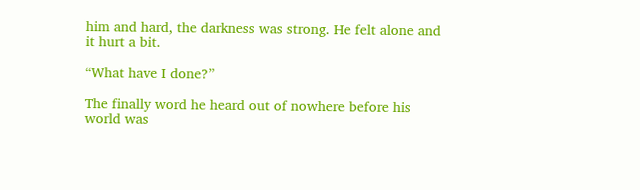him and hard, the darkness was strong. He felt alone and it hurt a bit.

“What have I done?”

The finally word he heard out of nowhere before his world was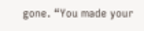gone. “You made your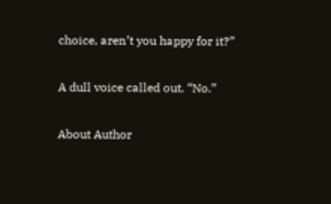choice, aren’t you happy for it?”

A dull voice called out. “No.”

About Author